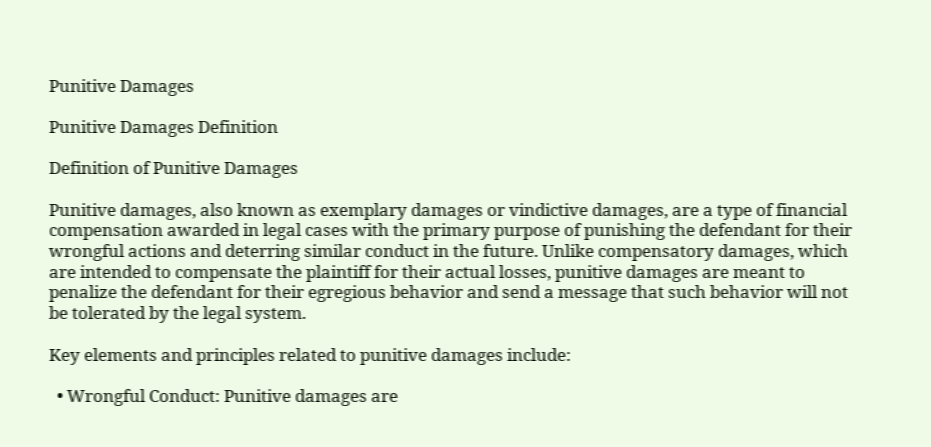Punitive Damages

Punitive Damages Definition

Definition of Punitive Damages

Punitive damages, also known as exemplary damages or vindictive damages, are a type of financial compensation awarded in legal cases with the primary purpose of punishing the defendant for their wrongful actions and deterring similar conduct in the future. Unlike compensatory damages, which are intended to compensate the plaintiff for their actual losses, punitive damages are meant to penalize the defendant for their egregious behavior and send a message that such behavior will not be tolerated by the legal system.

Key elements and principles related to punitive damages include:

  • Wrongful Conduct: Punitive damages are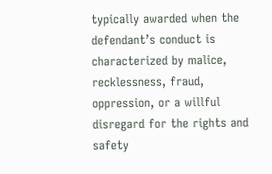typically awarded when the defendant’s conduct is characterized by malice, recklessness, fraud, oppression, or a willful disregard for the rights and safety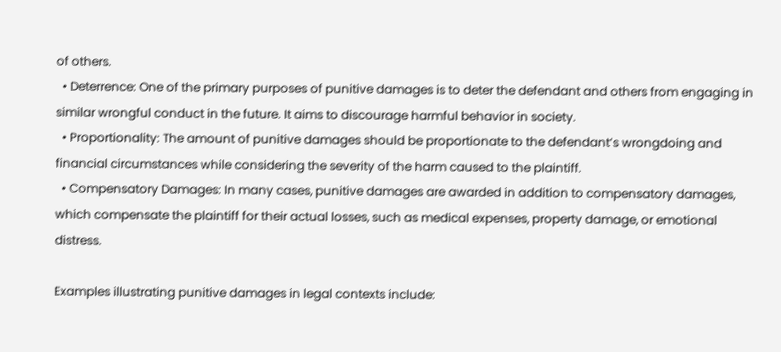of others.
  • Deterrence: One of the primary purposes of punitive damages is to deter the defendant and others from engaging in similar wrongful conduct in the future. It aims to discourage harmful behavior in society.
  • Proportionality: The amount of punitive damages should be proportionate to the defendant’s wrongdoing and financial circumstances while considering the severity of the harm caused to the plaintiff.
  • Compensatory Damages: In many cases, punitive damages are awarded in addition to compensatory damages, which compensate the plaintiff for their actual losses, such as medical expenses, property damage, or emotional distress.

Examples illustrating punitive damages in legal contexts include: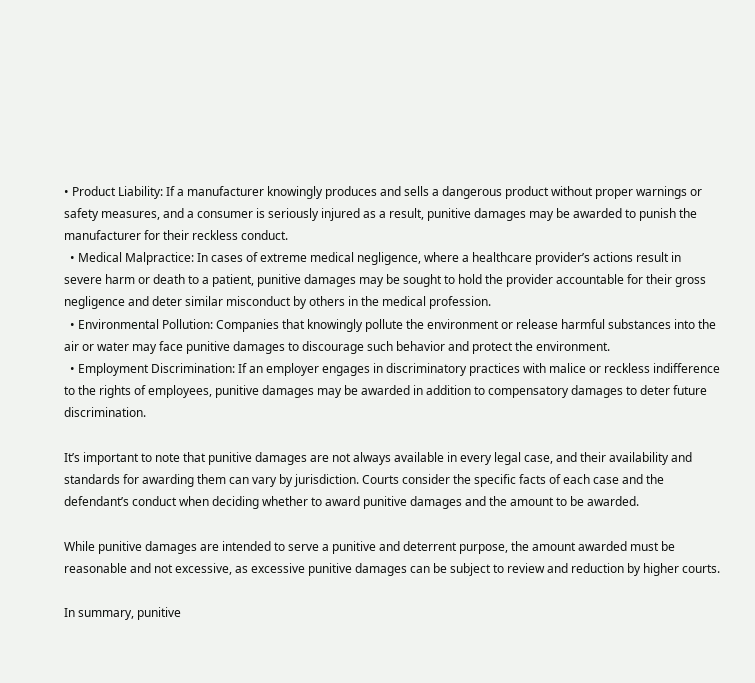• Product Liability: If a manufacturer knowingly produces and sells a dangerous product without proper warnings or safety measures, and a consumer is seriously injured as a result, punitive damages may be awarded to punish the manufacturer for their reckless conduct.
  • Medical Malpractice: In cases of extreme medical negligence, where a healthcare provider’s actions result in severe harm or death to a patient, punitive damages may be sought to hold the provider accountable for their gross negligence and deter similar misconduct by others in the medical profession.
  • Environmental Pollution: Companies that knowingly pollute the environment or release harmful substances into the air or water may face punitive damages to discourage such behavior and protect the environment.
  • Employment Discrimination: If an employer engages in discriminatory practices with malice or reckless indifference to the rights of employees, punitive damages may be awarded in addition to compensatory damages to deter future discrimination.

It’s important to note that punitive damages are not always available in every legal case, and their availability and standards for awarding them can vary by jurisdiction. Courts consider the specific facts of each case and the defendant’s conduct when deciding whether to award punitive damages and the amount to be awarded.

While punitive damages are intended to serve a punitive and deterrent purpose, the amount awarded must be reasonable and not excessive, as excessive punitive damages can be subject to review and reduction by higher courts.

In summary, punitive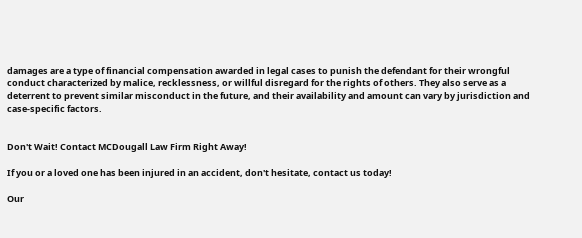damages are a type of financial compensation awarded in legal cases to punish the defendant for their wrongful conduct characterized by malice, recklessness, or willful disregard for the rights of others. They also serve as a deterrent to prevent similar misconduct in the future, and their availability and amount can vary by jurisdiction and case-specific factors.


Don't Wait! Contact MCDougall Law Firm Right Away!

If you or a loved one has been injured in an accident, don't hesitate, contact us today!

Our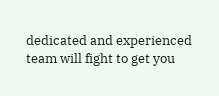dedicated and experienced team will fight to get you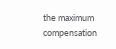the maximum compensation